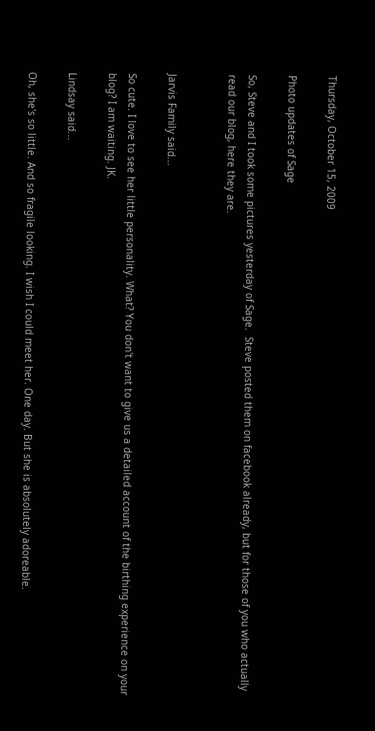Thursday, October 15, 2009

Photo updates of Sage

So, Steve and I took some pictures yesterday of Sage.  Steve posted them on facebook already, but for those of you who actually read our blog, here they are.


Jarvis Family said...

So cute. I love to see her little personality. What? You don't want to give us a detailed account of the birthing experience on your blog? I am waiting. JK.

Lindsay said...

Oh, she's so little. And so fragile looking. I wish I could meet her. One day. But she is absolutely adoreable.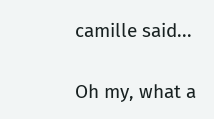camille said...

Oh my, what a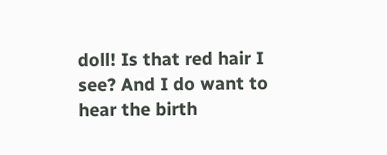doll! Is that red hair I see? And I do want to hear the birth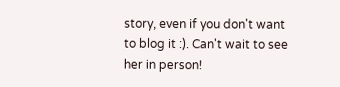story, even if you don't want to blog it :). Can't wait to see her in person!